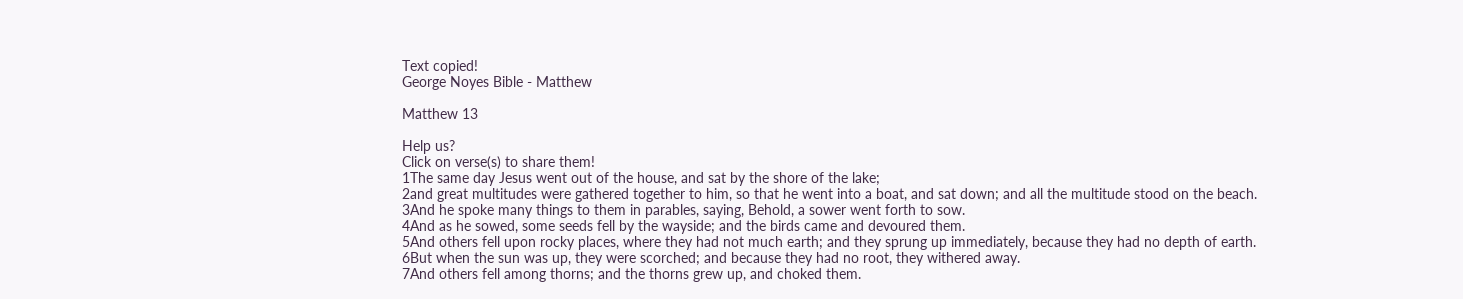Text copied!
George Noyes Bible - Matthew

Matthew 13

Help us?
Click on verse(s) to share them!
1The same day Jesus went out of the house, and sat by the shore of the lake;
2and great multitudes were gathered together to him, so that he went into a boat, and sat down; and all the multitude stood on the beach.
3And he spoke many things to them in parables, saying, Behold, a sower went forth to sow.
4And as he sowed, some seeds fell by the wayside; and the birds came and devoured them.
5And others fell upon rocky places, where they had not much earth; and they sprung up immediately, because they had no depth of earth.
6But when the sun was up, they were scorched; and because they had no root, they withered away.
7And others fell among thorns; and the thorns grew up, and choked them.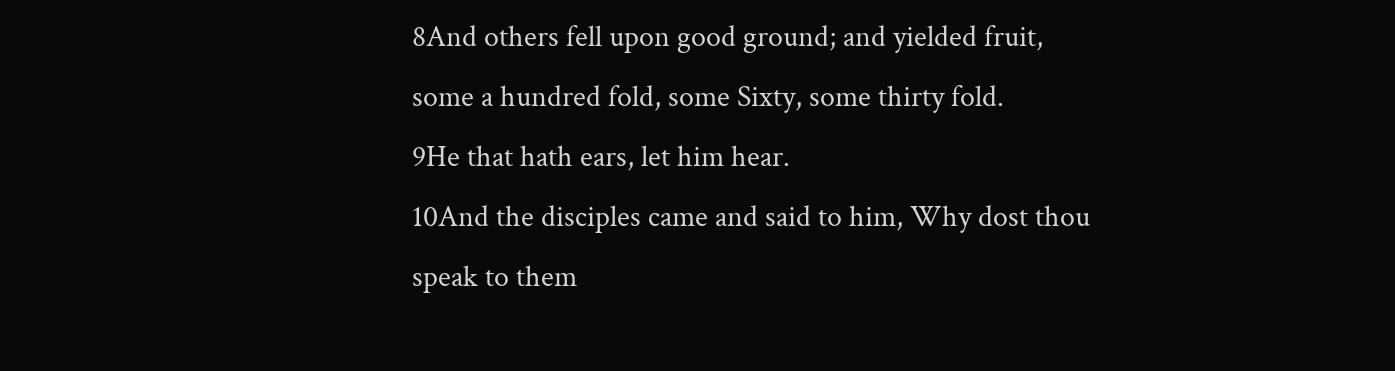8And others fell upon good ground; and yielded fruit, some a hundred fold, some Sixty, some thirty fold.
9He that hath ears, let him hear.
10And the disciples came and said to him, Why dost thou speak to them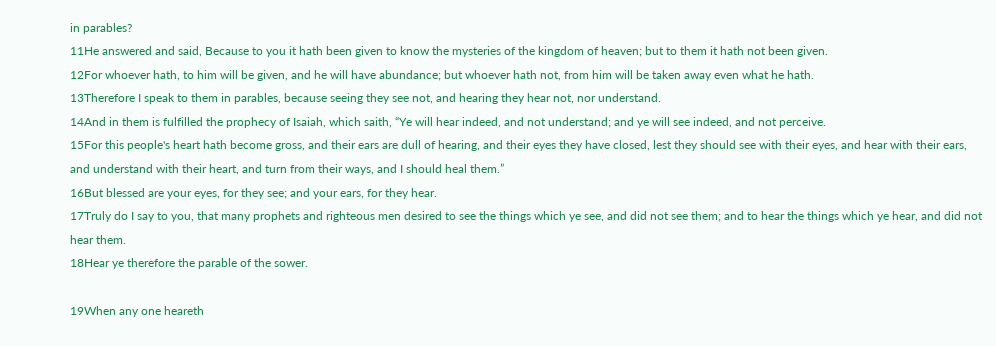in parables?
11He answered and said, Because to you it hath been given to know the mysteries of the kingdom of heaven; but to them it hath not been given.
12For whoever hath, to him will be given, and he will have abundance; but whoever hath not, from him will be taken away even what he hath.
13Therefore I speak to them in parables, because seeing they see not, and hearing they hear not, nor understand.
14And in them is fulfilled the prophecy of Isaiah, which saith, “Ye will hear indeed, and not understand; and ye will see indeed, and not perceive.
15For this people's heart hath become gross, and their ears are dull of hearing, and their eyes they have closed, lest they should see with their eyes, and hear with their ears, and understand with their heart, and turn from their ways, and I should heal them.”
16But blessed are your eyes, for they see; and your ears, for they hear.
17Truly do I say to you, that many prophets and righteous men desired to see the things which ye see, and did not see them; and to hear the things which ye hear, and did not hear them.
18Hear ye therefore the parable of the sower.

19When any one heareth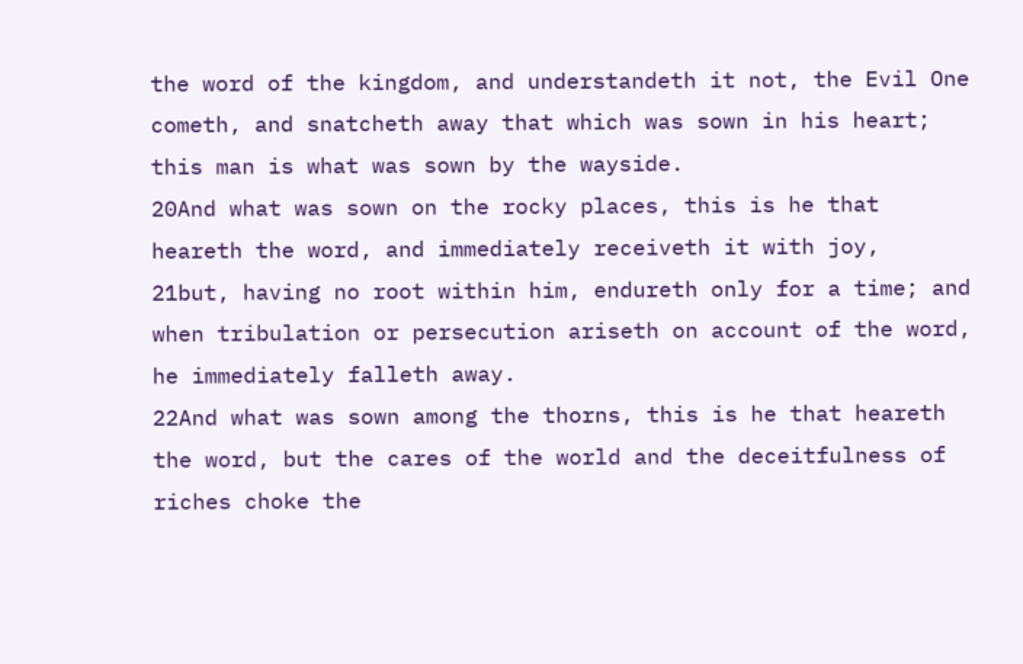the word of the kingdom, and understandeth it not, the Evil One cometh, and snatcheth away that which was sown in his heart; this man is what was sown by the wayside.
20And what was sown on the rocky places, this is he that heareth the word, and immediately receiveth it with joy,
21but, having no root within him, endureth only for a time; and when tribulation or persecution ariseth on account of the word, he immediately falleth away.
22And what was sown among the thorns, this is he that heareth the word, but the cares of the world and the deceitfulness of riches choke the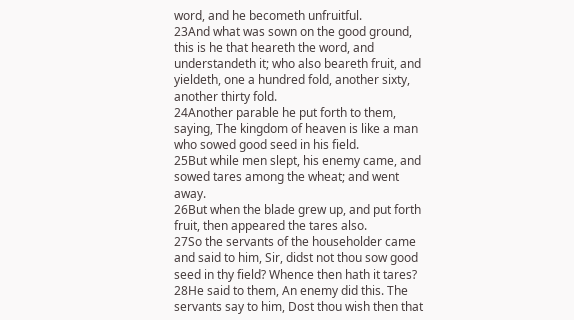word, and he becometh unfruitful.
23And what was sown on the good ground, this is he that heareth the word, and understandeth it; who also beareth fruit, and yieldeth, one a hundred fold, another sixty, another thirty fold.
24Another parable he put forth to them, saying, The kingdom of heaven is like a man who sowed good seed in his field.
25But while men slept, his enemy came, and sowed tares among the wheat; and went away.
26But when the blade grew up, and put forth fruit, then appeared the tares also.
27So the servants of the householder came and said to him, Sir, didst not thou sow good seed in thy field? Whence then hath it tares?
28He said to them, An enemy did this. The servants say to him, Dost thou wish then that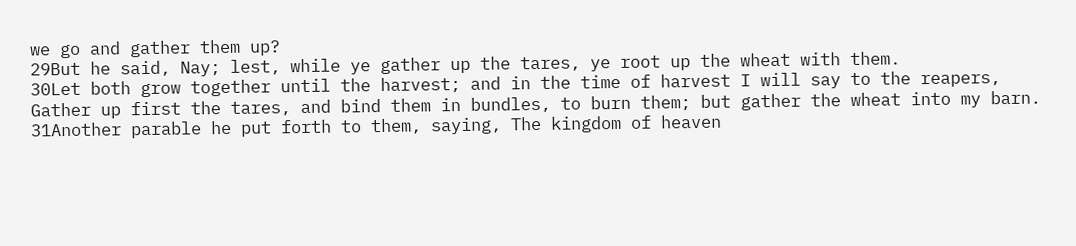we go and gather them up?
29But he said, Nay; lest, while ye gather up the tares, ye root up the wheat with them.
30Let both grow together until the harvest; and in the time of harvest I will say to the reapers, Gather up first the tares, and bind them in bundles, to burn them; but gather the wheat into my barn.
31Another parable he put forth to them, saying, The kingdom of heaven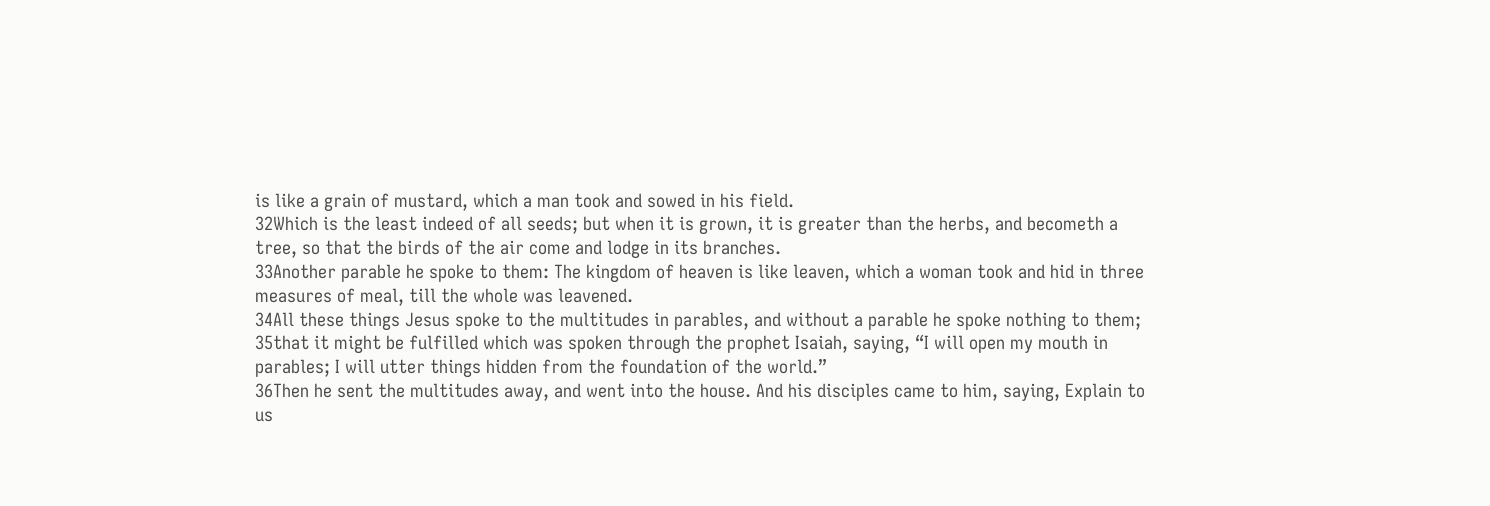is like a grain of mustard, which a man took and sowed in his field.
32Which is the least indeed of all seeds; but when it is grown, it is greater than the herbs, and becometh a tree, so that the birds of the air come and lodge in its branches.
33Another parable he spoke to them: The kingdom of heaven is like leaven, which a woman took and hid in three measures of meal, till the whole was leavened.
34All these things Jesus spoke to the multitudes in parables, and without a parable he spoke nothing to them;
35that it might be fulfilled which was spoken through the prophet Isaiah, saying, “I will open my mouth in parables; I will utter things hidden from the foundation of the world.”
36Then he sent the multitudes away, and went into the house. And his disciples came to him, saying, Explain to us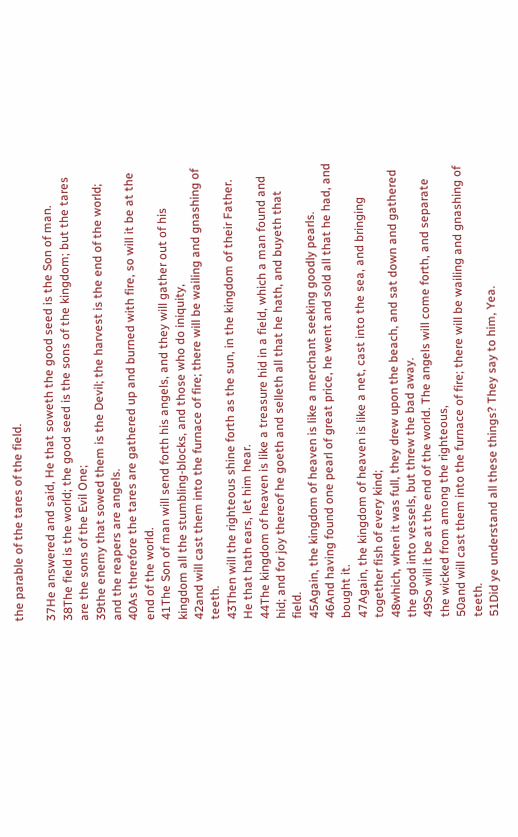the parable of the tares of the field.

37He answered and said, He that soweth the good seed is the Son of man.
38The field is the world; the good seed is the sons of the kingdom; but the tares are the sons of the Evil One;
39the enemy that sowed them is the Devil; the harvest is the end of the world; and the reapers are angels.
40As therefore the tares are gathered up and burned with fire, so will it be at the end of the world.
41The Son of man will send forth his angels, and they will gather out of his kingdom all the stumbling-blocks, and those who do iniquity,
42and will cast them into the furnace of fire; there will be wailing and gnashing of teeth.
43Then will the righteous shine forth as the sun, in the kingdom of their Father. He that hath ears, let him hear.
44The kingdom of heaven is like a treasure hid in a field, which a man found and hid; and for joy thereof he goeth and selleth all that he hath, and buyeth that field.
45Again, the kingdom of heaven is like a merchant seeking goodly pearls.
46And having found one pearl of great price, he went and sold all that he had, and bought it.
47Again, the kingdom of heaven is like a net, cast into the sea, and bringing together fish of every kind;
48which, when it was full, they drew upon the beach, and sat down and gathered the good into vessels, but threw the bad away.
49So will it be at the end of the world. The angels will come forth, and separate the wicked from among the righteous,
50and will cast them into the furnace of fire; there will be wailing and gnashing of teeth.
51Did ye understand all these things? They say to him, Yea.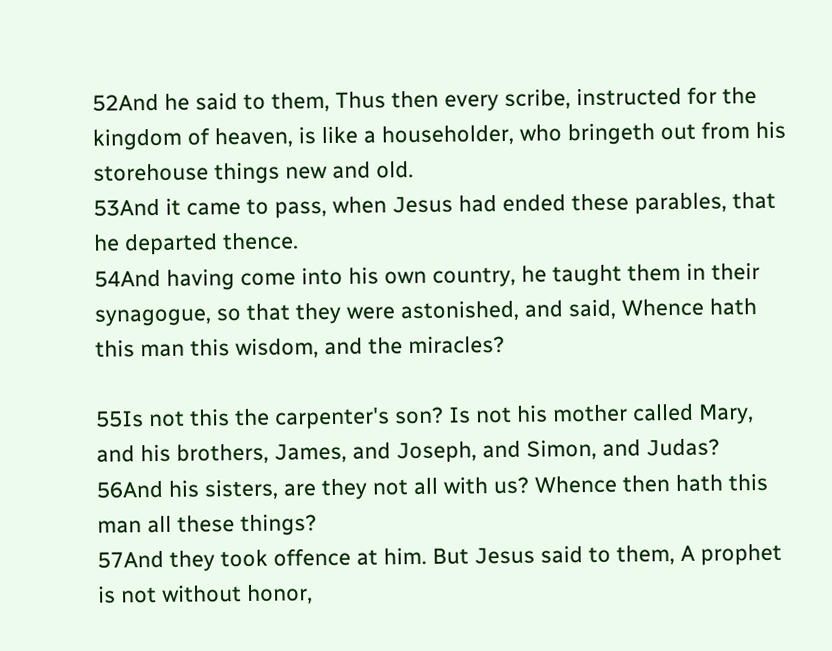52And he said to them, Thus then every scribe, instructed for the kingdom of heaven, is like a householder, who bringeth out from his storehouse things new and old.
53And it came to pass, when Jesus had ended these parables, that he departed thence.
54And having come into his own country, he taught them in their synagogue, so that they were astonished, and said, Whence hath this man this wisdom, and the miracles?

55Is not this the carpenter's son? Is not his mother called Mary, and his brothers, James, and Joseph, and Simon, and Judas?
56And his sisters, are they not all with us? Whence then hath this man all these things?
57And they took offence at him. But Jesus said to them, A prophet is not without honor,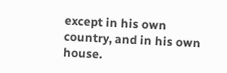except in his own country, and in his own house.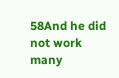58And he did not work many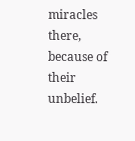miracles there, because of their unbelief.